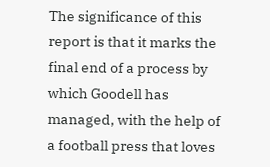The significance of this report is that it marks the final end of a process by which Goodell has managed, with the help of a football press that loves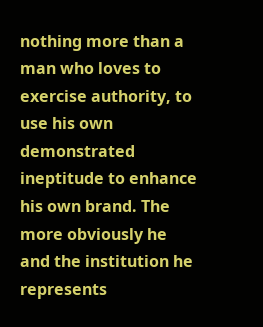nothing more than a man who loves to exercise authority, to use his own demonstrated ineptitude to enhance his own brand. The more obviously he and the institution he represents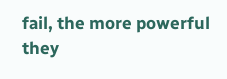fail, the more powerful they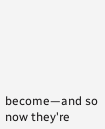become—and so now they're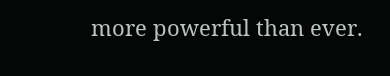more powerful than ever.